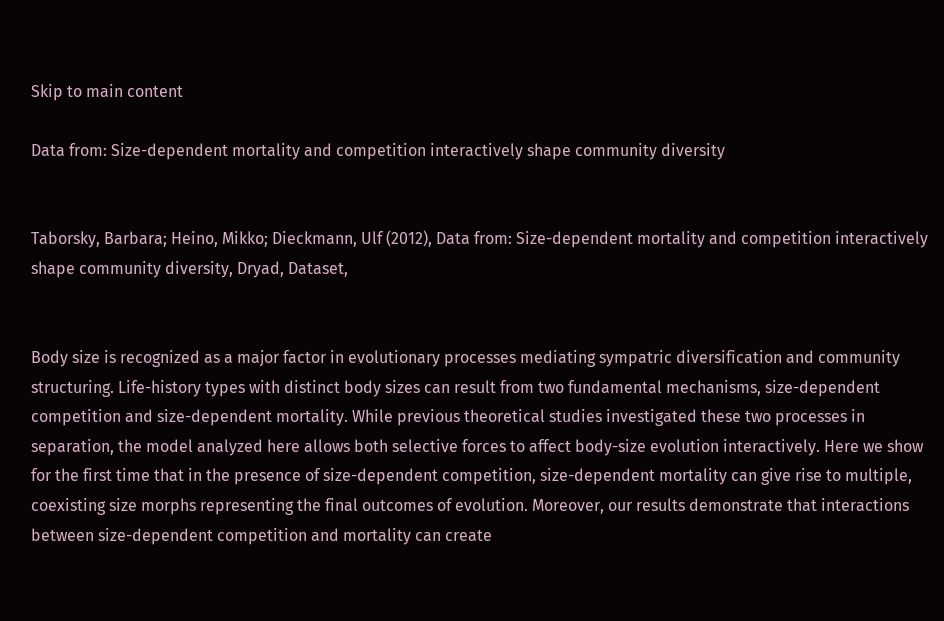Skip to main content

Data from: Size-dependent mortality and competition interactively shape community diversity


Taborsky, Barbara; Heino, Mikko; Dieckmann, Ulf (2012), Data from: Size-dependent mortality and competition interactively shape community diversity, Dryad, Dataset,


Body size is recognized as a major factor in evolutionary processes mediating sympatric diversification and community structuring. Life-history types with distinct body sizes can result from two fundamental mechanisms, size-dependent competition and size-dependent mortality. While previous theoretical studies investigated these two processes in separation, the model analyzed here allows both selective forces to affect body-size evolution interactively. Here we show for the first time that in the presence of size-dependent competition, size-dependent mortality can give rise to multiple, coexisting size morphs representing the final outcomes of evolution. Moreover, our results demonstrate that interactions between size-dependent competition and mortality can create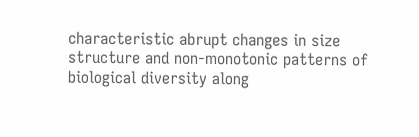characteristic abrupt changes in size structure and non-monotonic patterns of biological diversity along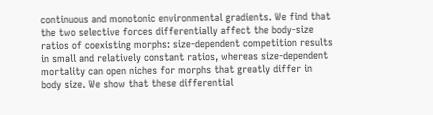continuous and monotonic environmental gradients. We find that the two selective forces differentially affect the body-size ratios of coexisting morphs: size-dependent competition results in small and relatively constant ratios, whereas size-dependent mortality can open niches for morphs that greatly differ in body size. We show that these differential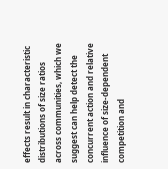effects result in characteristic distributions of size ratios across communities, which we suggest can help detect the concurrent action and relative influence of size-dependent competition and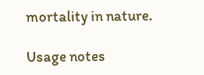mortality in nature.

Usage notes